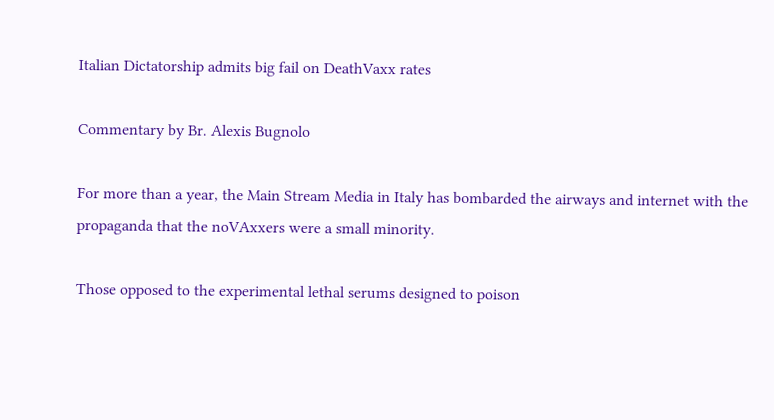Italian Dictatorship admits big fail on DeathVaxx rates

Commentary by Br. Alexis Bugnolo

For more than a year, the Main Stream Media in Italy has bombarded the airways and internet with the propaganda that the noVAxxers were a small minority.

Those opposed to the experimental lethal serums designed to poison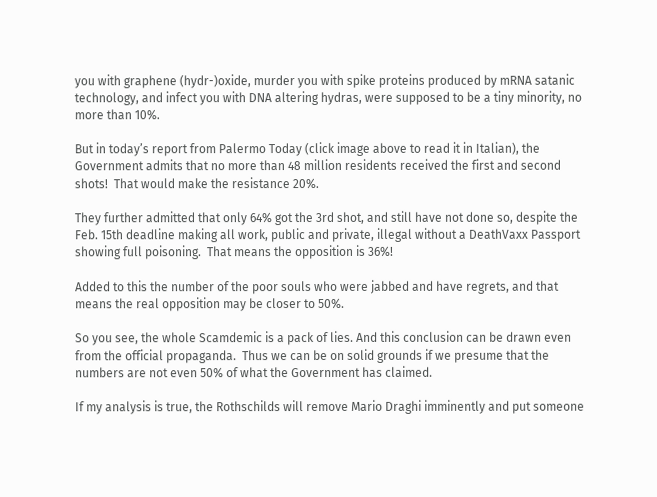you with graphene (hydr-)oxide, murder you with spike proteins produced by mRNA satanic technology, and infect you with DNA altering hydras, were supposed to be a tiny minority, no more than 10%.

But in today’s report from Palermo Today (click image above to read it in Italian), the Government admits that no more than 48 million residents received the first and second shots!  That would make the resistance 20%.

They further admitted that only 64% got the 3rd shot, and still have not done so, despite the Feb. 15th deadline making all work, public and private, illegal without a DeathVaxx Passport showing full poisoning.  That means the opposition is 36%!

Added to this the number of the poor souls who were jabbed and have regrets, and that means the real opposition may be closer to 50%.

So you see, the whole Scamdemic is a pack of lies. And this conclusion can be drawn even from the official propaganda.  Thus we can be on solid grounds if we presume that the numbers are not even 50% of what the Government has claimed.

If my analysis is true, the Rothschilds will remove Mario Draghi imminently and put someone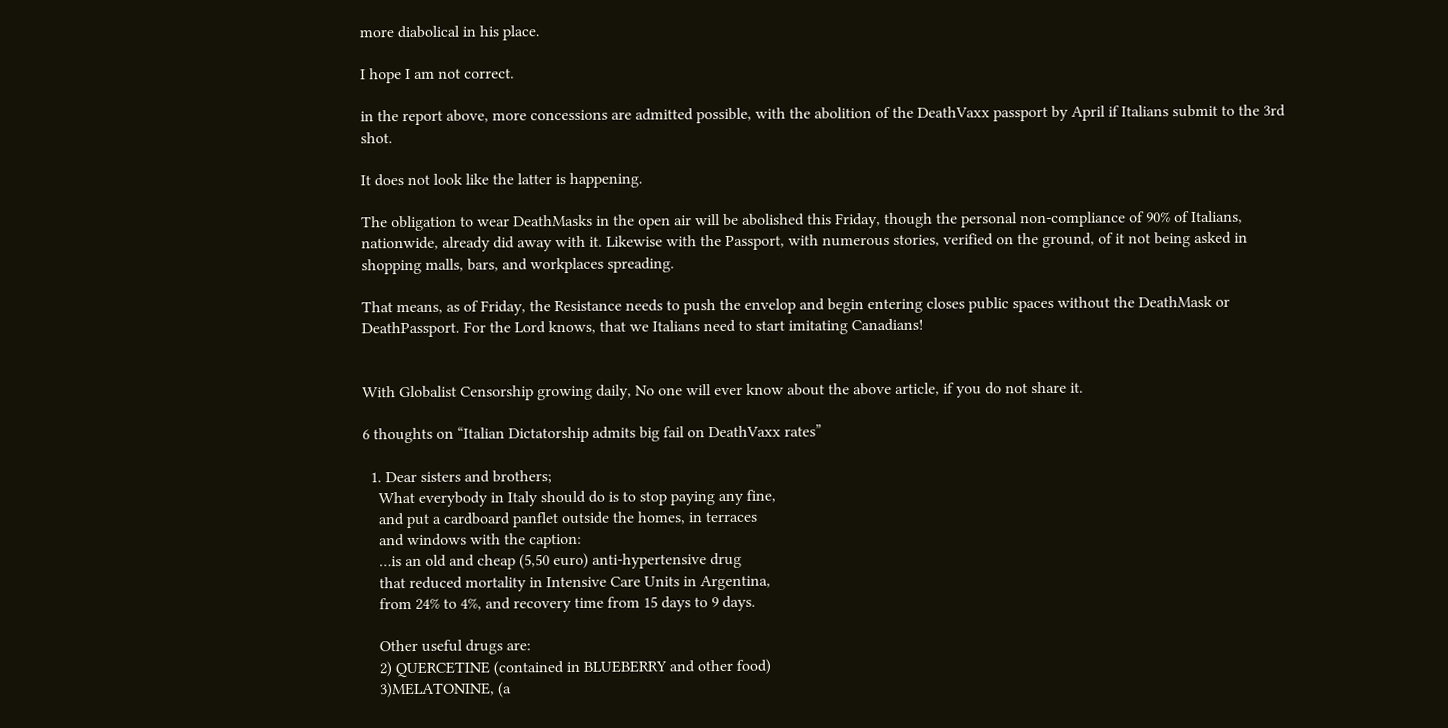more diabolical in his place.

I hope I am not correct.

in the report above, more concessions are admitted possible, with the abolition of the DeathVaxx passport by April if Italians submit to the 3rd shot.

It does not look like the latter is happening.

The obligation to wear DeathMasks in the open air will be abolished this Friday, though the personal non-compliance of 90% of Italians, nationwide, already did away with it. Likewise with the Passport, with numerous stories, verified on the ground, of it not being asked in shopping malls, bars, and workplaces spreading.

That means, as of Friday, the Resistance needs to push the envelop and begin entering closes public spaces without the DeathMask or DeathPassport. For the Lord knows, that we Italians need to start imitating Canadians!


With Globalist Censorship growing daily, No one will ever know about the above article, if you do not share it.

6 thoughts on “Italian Dictatorship admits big fail on DeathVaxx rates”

  1. Dear sisters and brothers;
    What everybody in Italy should do is to stop paying any fine,
    and put a cardboard panflet outside the homes, in terraces
    and windows with the caption:
    …is an old and cheap (5,50 euro) anti-hypertensive drug
    that reduced mortality in Intensive Care Units in Argentina,
    from 24% to 4%, and recovery time from 15 days to 9 days.

    Other useful drugs are:
    2) QUERCETINE (contained in BLUEBERRY and other food)
    3)MELATONINE, (a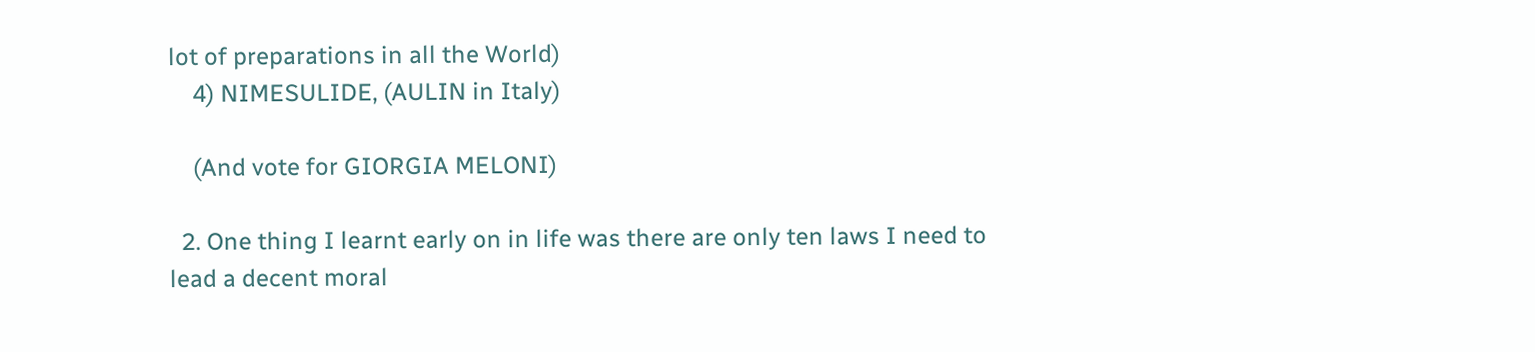lot of preparations in all the World)
    4) NIMESULIDE, (AULIN in Italy)

    (And vote for GIORGIA MELONI)

  2. One thing I learnt early on in life was there are only ten laws I need to lead a decent moral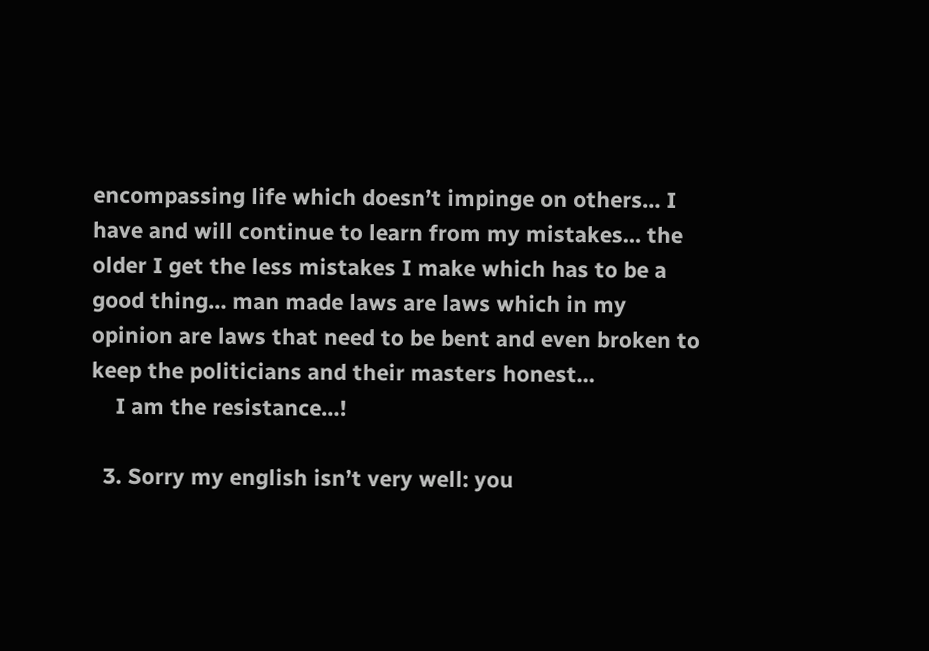encompassing life which doesn’t impinge on others… I have and will continue to learn from my mistakes… the older I get the less mistakes I make which has to be a good thing… man made laws are laws which in my opinion are laws that need to be bent and even broken to keep the politicians and their masters honest…
    I am the resistance…!

  3. Sorry my english isn’t very well: you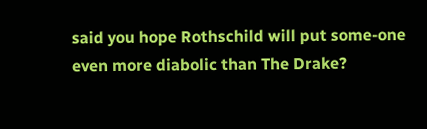said you hope Rothschild will put some-one even more diabolic than The Drake?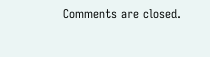Comments are closed.